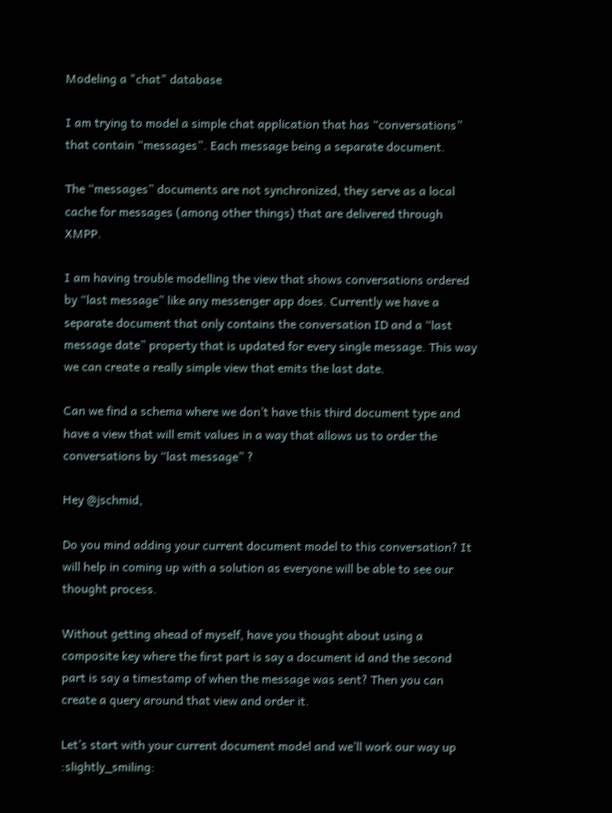Modeling a "chat" database

I am trying to model a simple chat application that has “conversations” that contain “messages”. Each message being a separate document.

The “messages” documents are not synchronized, they serve as a local cache for messages (among other things) that are delivered through XMPP.

I am having trouble modelling the view that shows conversations ordered by “last message” like any messenger app does. Currently we have a separate document that only contains the conversation ID and a “last message date” property that is updated for every single message. This way we can create a really simple view that emits the last date.

Can we find a schema where we don’t have this third document type and have a view that will emit values in a way that allows us to order the conversations by “last message” ?

Hey @jschmid,

Do you mind adding your current document model to this conversation? It will help in coming up with a solution as everyone will be able to see our thought process.

Without getting ahead of myself, have you thought about using a composite key where the first part is say a document id and the second part is say a timestamp of when the message was sent? Then you can create a query around that view and order it.

Let’s start with your current document model and we’ll work our way up :slightly_smiling: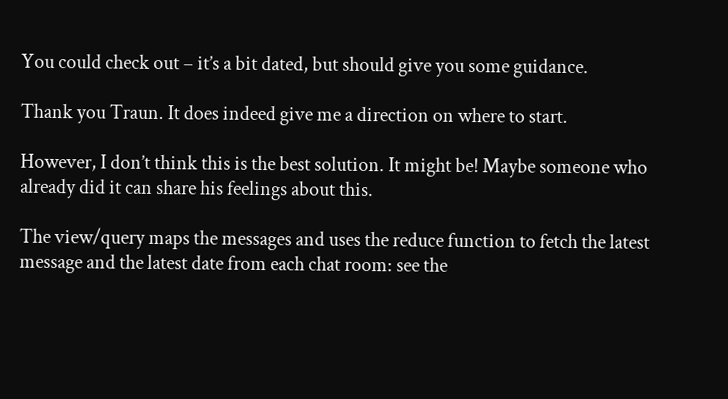You could check out – it’s a bit dated, but should give you some guidance.

Thank you Traun. It does indeed give me a direction on where to start.

However, I don’t think this is the best solution. It might be! Maybe someone who already did it can share his feelings about this.

The view/query maps the messages and uses the reduce function to fetch the latest message and the latest date from each chat room: see the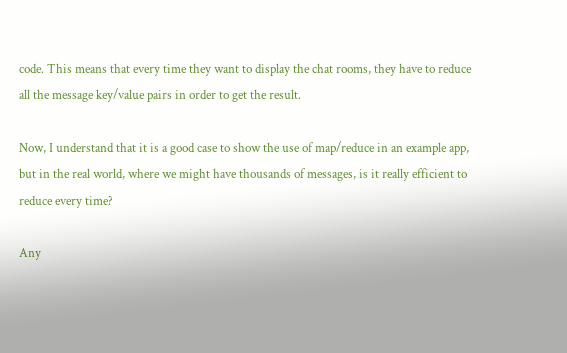code. This means that every time they want to display the chat rooms, they have to reduce all the message key/value pairs in order to get the result.

Now, I understand that it is a good case to show the use of map/reduce in an example app, but in the real world, where we might have thousands of messages, is it really efficient to reduce every time?

Any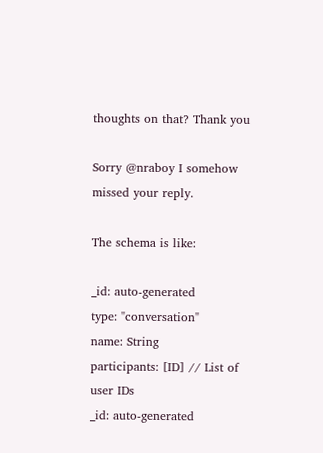thoughts on that? Thank you

Sorry @nraboy I somehow missed your reply.

The schema is like:

_id: auto-generated
type: "conversation"
name: String
participants: [ID] // List of user IDs
_id: auto-generated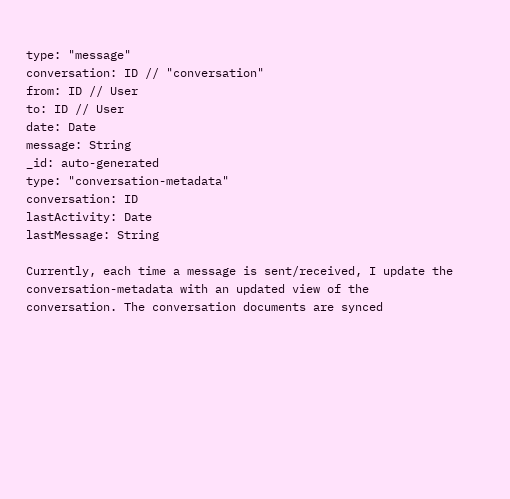type: "message"
conversation: ID // "conversation"
from: ID // User
to: ID // User
date: Date
message: String
_id: auto-generated
type: "conversation-metadata"
conversation: ID
lastActivity: Date
lastMessage: String

Currently, each time a message is sent/received, I update the conversation-metadata with an updated view of the conversation. The conversation documents are synced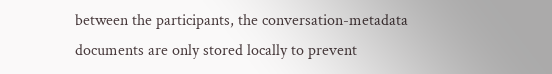between the participants, the conversation-metadata documents are only stored locally to prevent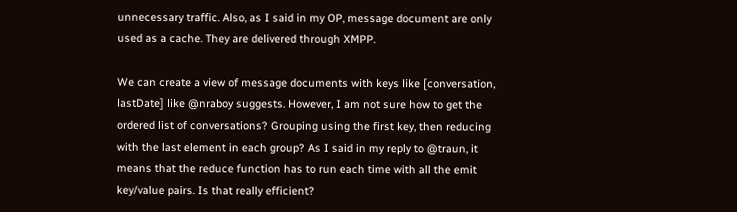unnecessary traffic. Also, as I said in my OP, message document are only used as a cache. They are delivered through XMPP.

We can create a view of message documents with keys like [conversation, lastDate] like @nraboy suggests. However, I am not sure how to get the ordered list of conversations? Grouping using the first key, then reducing with the last element in each group? As I said in my reply to @traun, it means that the reduce function has to run each time with all the emit key/value pairs. Is that really efficient?